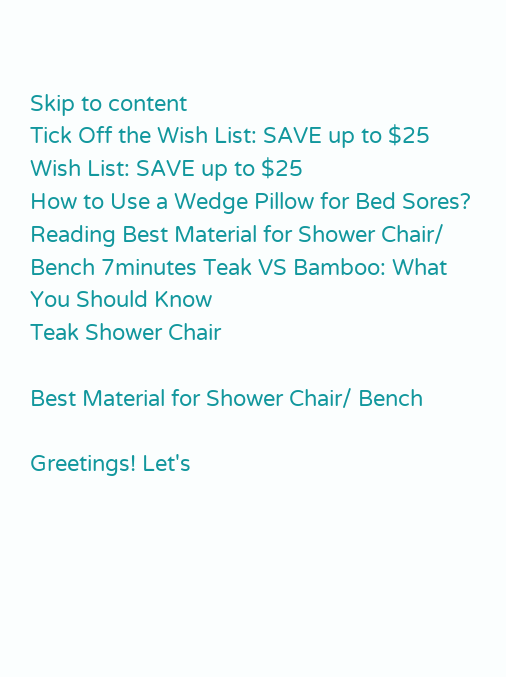Skip to content
Tick Off the Wish List: SAVE up to $25
Wish List: SAVE up to $25
How to Use a Wedge Pillow for Bed Sores? Reading Best Material for Shower Chair/ Bench 7minutes Teak VS Bamboo: What You Should Know
Teak Shower Chair

Best Material for Shower Chair/ Bench

Greetings! Let's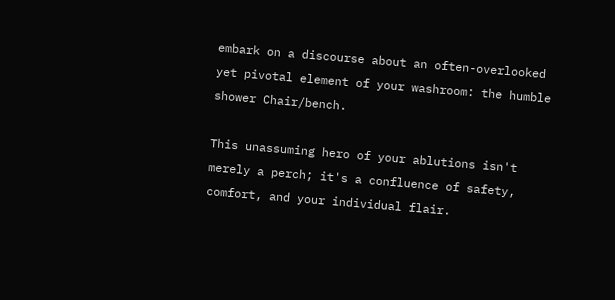embark on a discourse about an often-overlooked yet pivotal element of your washroom: the humble shower Chair/bench.

This unassuming hero of your ablutions isn't merely a perch; it's a confluence of safety, comfort, and your individual flair.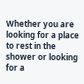Whether you are looking for a place to rest in the shower or looking for a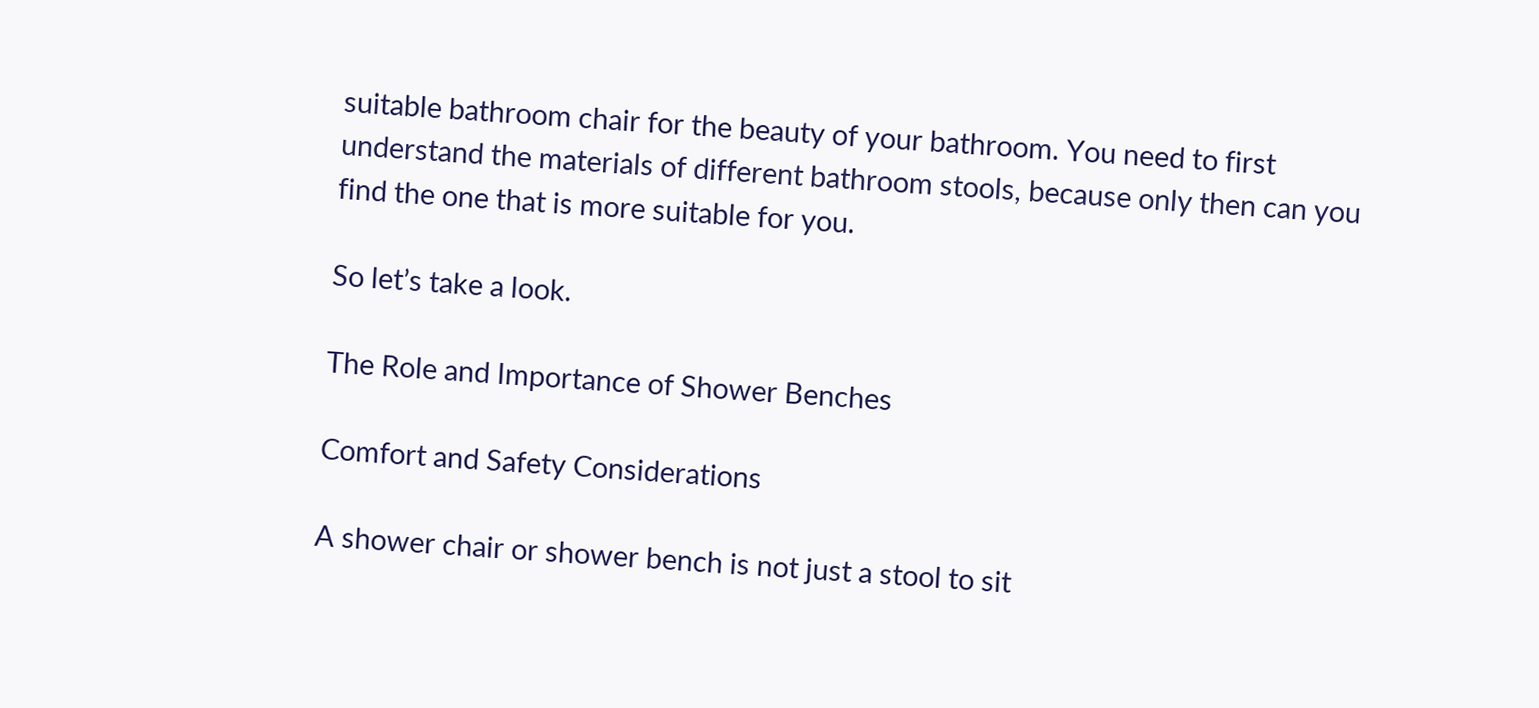suitable bathroom chair for the beauty of your bathroom. You need to first understand the materials of different bathroom stools, because only then can you find the one that is more suitable for you.

So let’s take a look.

The Role and Importance of Shower Benches

Comfort and Safety Considerations

A shower chair or shower bench is not just a stool to sit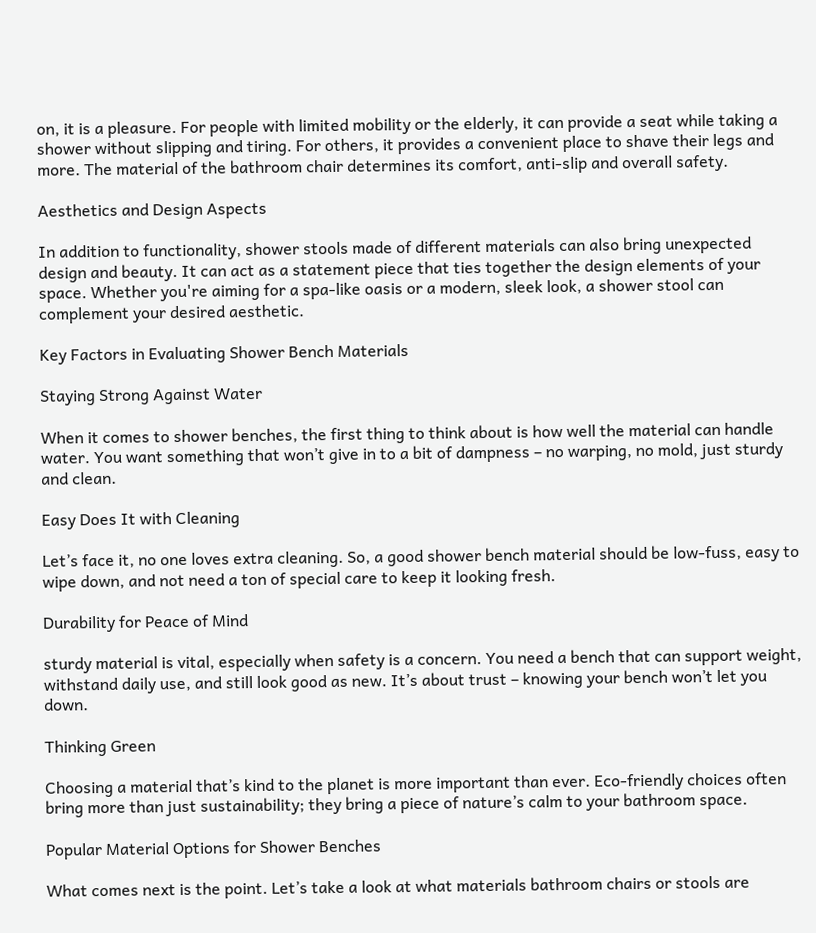on, it is a pleasure. For people with limited mobility or the elderly, it can provide a seat while taking a shower without slipping and tiring. For others, it provides a convenient place to shave their legs and more. The material of the bathroom chair determines its comfort, anti-slip and overall safety.

Aesthetics and Design Aspects

In addition to functionality, shower stools made of different materials can also bring unexpected design and beauty. It can act as a statement piece that ties together the design elements of your space. Whether you're aiming for a spa-like oasis or a modern, sleek look, a shower stool can complement your desired aesthetic.

Key Factors in Evaluating Shower Bench Materials

Staying Strong Against Water

When it comes to shower benches, the first thing to think about is how well the material can handle water. You want something that won’t give in to a bit of dampness – no warping, no mold, just sturdy and clean.

Easy Does It with Cleaning

Let’s face it, no one loves extra cleaning. So, a good shower bench material should be low-fuss, easy to wipe down, and not need a ton of special care to keep it looking fresh.

Durability for Peace of Mind

sturdy material is vital, especially when safety is a concern. You need a bench that can support weight, withstand daily use, and still look good as new. It’s about trust – knowing your bench won’t let you down.

Thinking Green

Choosing a material that’s kind to the planet is more important than ever. Eco-friendly choices often bring more than just sustainability; they bring a piece of nature’s calm to your bathroom space.

Popular Material Options for Shower Benches

What comes next is the point. Let’s take a look at what materials bathroom chairs or stools are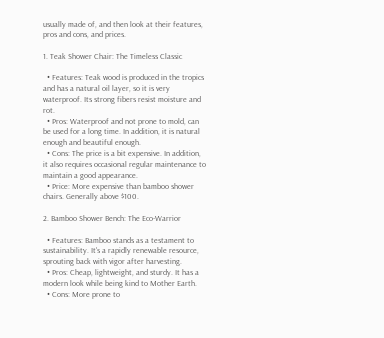usually made of, and then look at their features, pros and cons, and prices.

1. Teak Shower Chair: The Timeless Classic

  • Features: Teak wood is produced in the tropics and has a natural oil layer, so it is very waterproof. Its strong fibers resist moisture and rot.
  • Pros: Waterproof and not prone to mold, can be used for a long time. In addition, it is natural enough and beautiful enough.
  • Cons: The price is a bit expensive. In addition, it also requires occasional regular maintenance to maintain a good appearance.
  • Price: More expensive than bamboo shower chairs. Generally above $100.

2. Bamboo Shower Bench: The Eco-Warrior

  • Features: Bamboo stands as a testament to sustainability. It's a rapidly renewable resource, sprouting back with vigor after harvesting.
  • Pros: Cheap, lightweight, and sturdy. It has a modern look while being kind to Mother Earth.
  • Cons: More prone to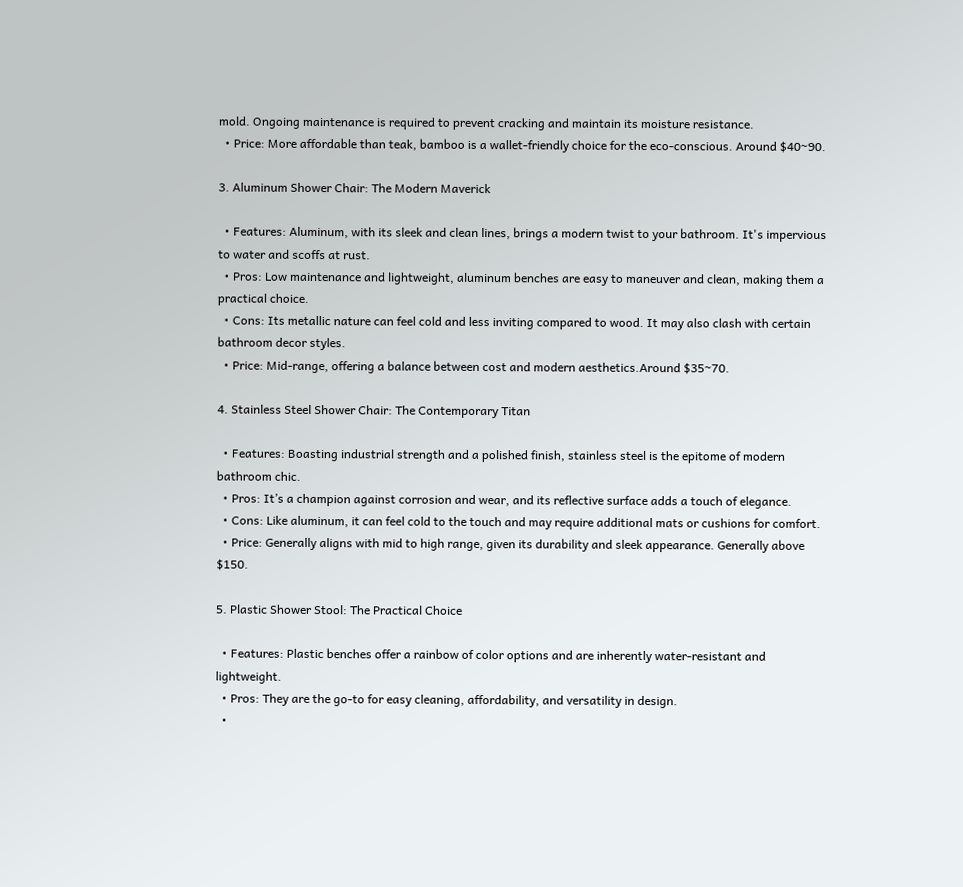mold. Ongoing maintenance is required to prevent cracking and maintain its moisture resistance.
  • Price: More affordable than teak, bamboo is a wallet-friendly choice for the eco-conscious. Around $40~90.

3. Aluminum Shower Chair: The Modern Maverick

  • Features: Aluminum, with its sleek and clean lines, brings a modern twist to your bathroom. It's impervious to water and scoffs at rust.
  • Pros: Low maintenance and lightweight, aluminum benches are easy to maneuver and clean, making them a practical choice.
  • Cons: Its metallic nature can feel cold and less inviting compared to wood. It may also clash with certain bathroom decor styles.
  • Price: Mid-range, offering a balance between cost and modern aesthetics.Around $35~70.

4. Stainless Steel Shower Chair: The Contemporary Titan

  • Features: Boasting industrial strength and a polished finish, stainless steel is the epitome of modern bathroom chic.
  • Pros: It’s a champion against corrosion and wear, and its reflective surface adds a touch of elegance.
  • Cons: Like aluminum, it can feel cold to the touch and may require additional mats or cushions for comfort.
  • Price: Generally aligns with mid to high range, given its durability and sleek appearance. Generally above $150.

5. Plastic Shower Stool: The Practical Choice

  • Features: Plastic benches offer a rainbow of color options and are inherently water-resistant and lightweight.
  • Pros: They are the go-to for easy cleaning, affordability, and versatility in design.
  •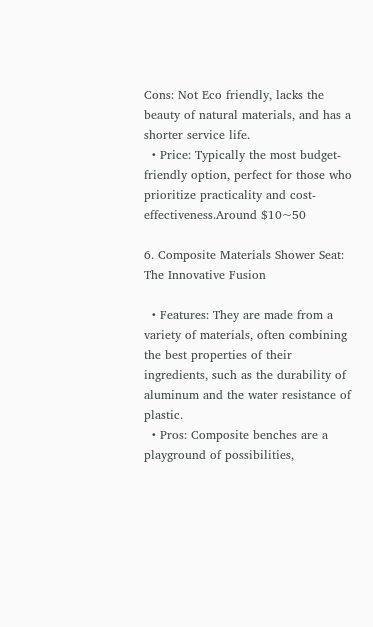Cons: Not Eco friendly, lacks the beauty of natural materials, and has a shorter service life.
  • Price: Typically the most budget-friendly option, perfect for those who prioritize practicality and cost-effectiveness.Around $10~50

6. Composite Materials Shower Seat: The Innovative Fusion

  • Features: They are made from a variety of materials, often combining the best properties of their ingredients, such as the durability of aluminum and the water resistance of plastic.
  • Pros: Composite benches are a playground of possibilities,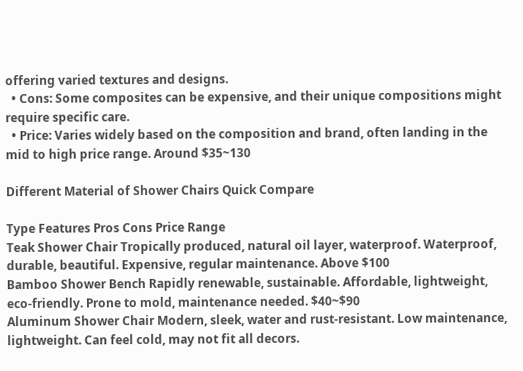offering varied textures and designs.
  • Cons: Some composites can be expensive, and their unique compositions might require specific care.
  • Price: Varies widely based on the composition and brand, often landing in the mid to high price range. Around $35~130

Different Material of Shower Chairs Quick Compare

Type Features Pros Cons Price Range
Teak Shower Chair Tropically produced, natural oil layer, waterproof. Waterproof, durable, beautiful. Expensive, regular maintenance. Above $100
Bamboo Shower Bench Rapidly renewable, sustainable. Affordable, lightweight, eco-friendly. Prone to mold, maintenance needed. $40~$90
Aluminum Shower Chair Modern, sleek, water and rust-resistant. Low maintenance, lightweight. Can feel cold, may not fit all decors.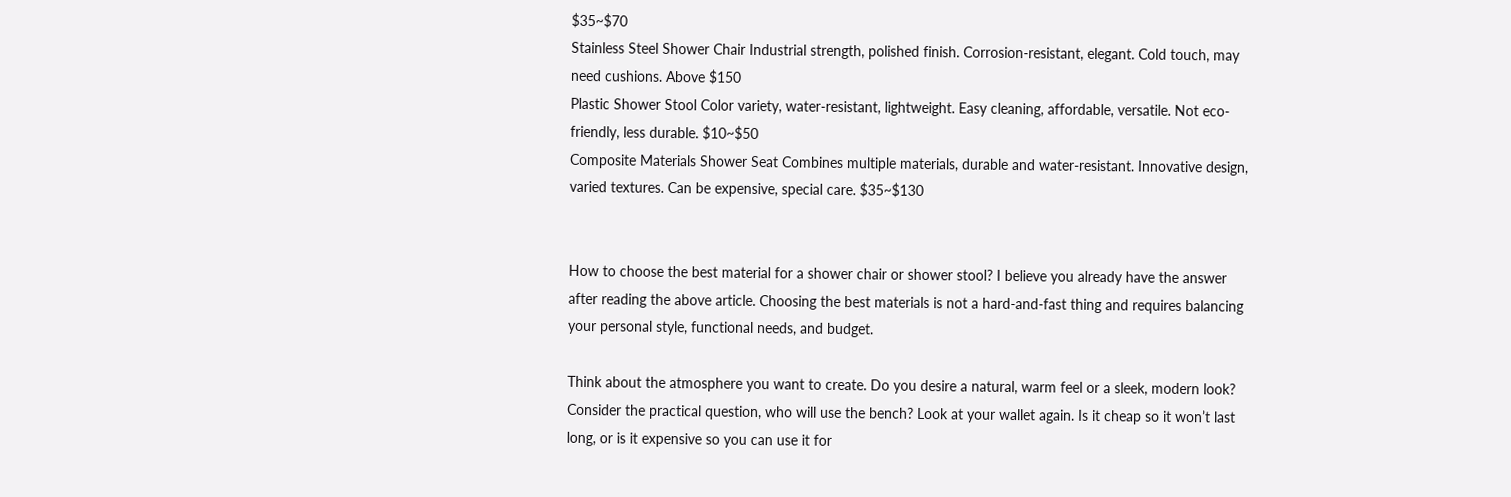$35~$70
Stainless Steel Shower Chair Industrial strength, polished finish. Corrosion-resistant, elegant. Cold touch, may need cushions. Above $150
Plastic Shower Stool Color variety, water-resistant, lightweight. Easy cleaning, affordable, versatile. Not eco-friendly, less durable. $10~$50
Composite Materials Shower Seat Combines multiple materials, durable and water-resistant. Innovative design, varied textures. Can be expensive, special care. $35~$130


How to choose the best material for a shower chair or shower stool? I believe you already have the answer after reading the above article. Choosing the best materials is not a hard-and-fast thing and requires balancing your personal style, functional needs, and budget.

Think about the atmosphere you want to create. Do you desire a natural, warm feel or a sleek, modern look? Consider the practical question, who will use the bench? Look at your wallet again. Is it cheap so it won’t last long, or is it expensive so you can use it for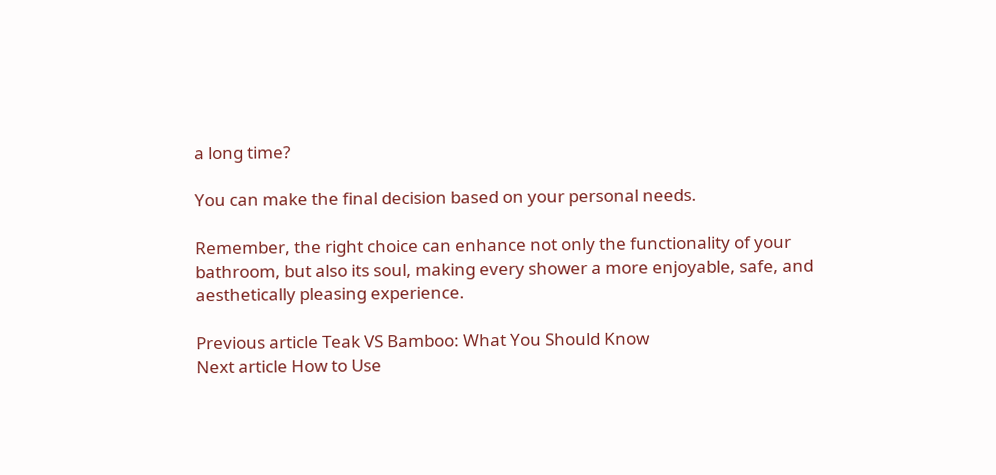a long time?

You can make the final decision based on your personal needs.

Remember, the right choice can enhance not only the functionality of your bathroom, but also its soul, making every shower a more enjoyable, safe, and aesthetically pleasing experience.

Previous article Teak VS Bamboo: What You Should Know
Next article How to Use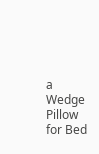a Wedge Pillow for Bed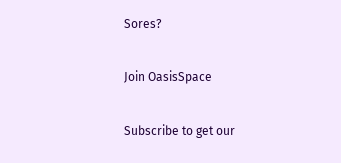Sores?

Join OasisSpace

Subscribe to get our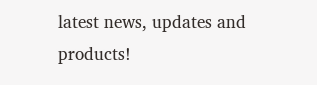latest news, updates and products!